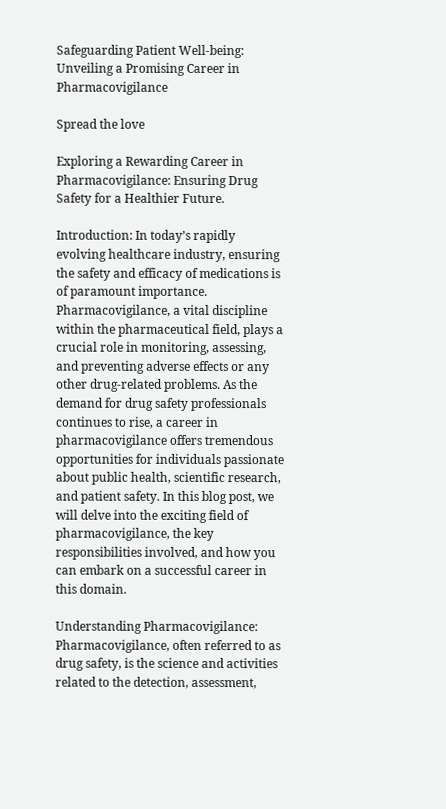Safeguarding Patient Well-being: Unveiling a Promising Career in Pharmacovigilance

Spread the love

Exploring a Rewarding Career in Pharmacovigilance: Ensuring Drug Safety for a Healthier Future.

Introduction: In today’s rapidly evolving healthcare industry, ensuring the safety and efficacy of medications is of paramount importance. Pharmacovigilance, a vital discipline within the pharmaceutical field, plays a crucial role in monitoring, assessing, and preventing adverse effects or any other drug-related problems. As the demand for drug safety professionals continues to rise, a career in pharmacovigilance offers tremendous opportunities for individuals passionate about public health, scientific research, and patient safety. In this blog post, we will delve into the exciting field of pharmacovigilance, the key responsibilities involved, and how you can embark on a successful career in this domain.

Understanding Pharmacovigilance: Pharmacovigilance, often referred to as drug safety, is the science and activities related to the detection, assessment,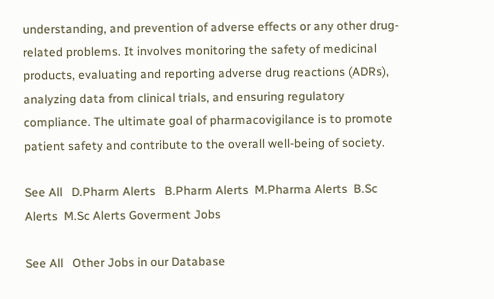understanding, and prevention of adverse effects or any other drug-related problems. It involves monitoring the safety of medicinal products, evaluating and reporting adverse drug reactions (ADRs), analyzing data from clinical trials, and ensuring regulatory compliance. The ultimate goal of pharmacovigilance is to promote patient safety and contribute to the overall well-being of society.

See All   D.Pharm Alerts   B.Pharm Alerts  M.Pharma Alerts  B.Sc Alerts  M.Sc Alerts Goverment Jobs

See All   Other Jobs in our Database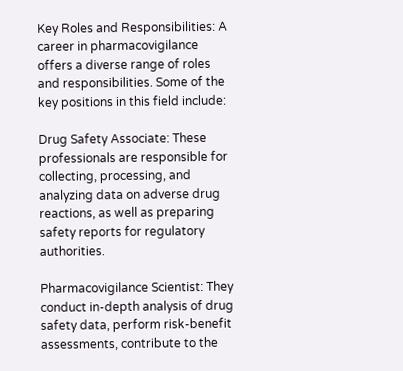Key Roles and Responsibilities: A career in pharmacovigilance offers a diverse range of roles and responsibilities. Some of the key positions in this field include:

Drug Safety Associate: These professionals are responsible for collecting, processing, and analyzing data on adverse drug reactions, as well as preparing safety reports for regulatory authorities.

Pharmacovigilance Scientist: They conduct in-depth analysis of drug safety data, perform risk-benefit assessments, contribute to the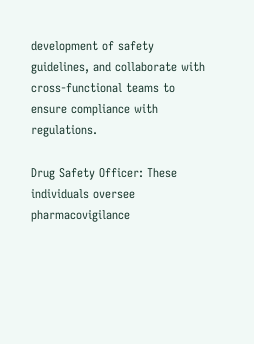development of safety guidelines, and collaborate with cross-functional teams to ensure compliance with regulations.

Drug Safety Officer: These individuals oversee pharmacovigilance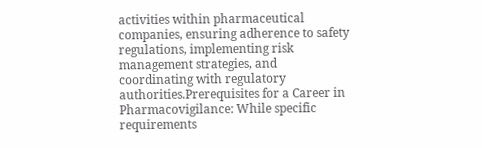activities within pharmaceutical companies, ensuring adherence to safety regulations, implementing risk management strategies, and coordinating with regulatory authorities.Prerequisites for a Career in Pharmacovigilance: While specific requirements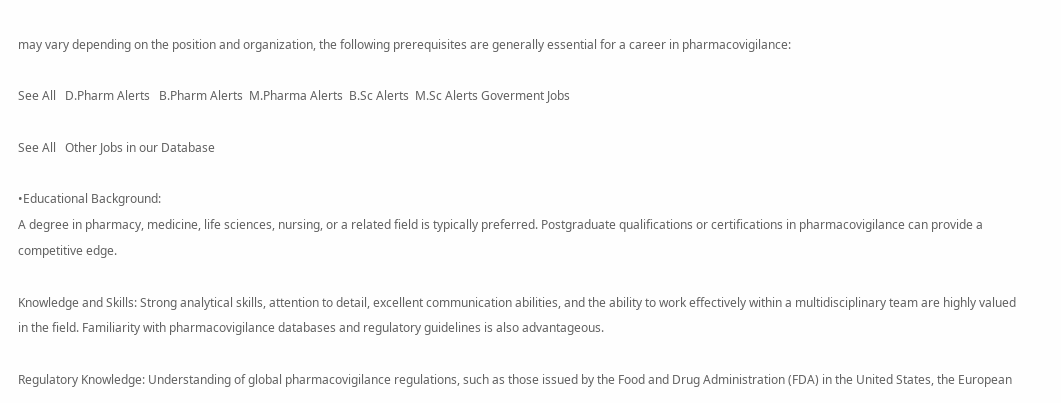may vary depending on the position and organization, the following prerequisites are generally essential for a career in pharmacovigilance:

See All   D.Pharm Alerts   B.Pharm Alerts  M.Pharma Alerts  B.Sc Alerts  M.Sc Alerts Goverment Jobs

See All   Other Jobs in our Database

•Educational Background:
A degree in pharmacy, medicine, life sciences, nursing, or a related field is typically preferred. Postgraduate qualifications or certifications in pharmacovigilance can provide a competitive edge.

Knowledge and Skills: Strong analytical skills, attention to detail, excellent communication abilities, and the ability to work effectively within a multidisciplinary team are highly valued in the field. Familiarity with pharmacovigilance databases and regulatory guidelines is also advantageous.

Regulatory Knowledge: Understanding of global pharmacovigilance regulations, such as those issued by the Food and Drug Administration (FDA) in the United States, the European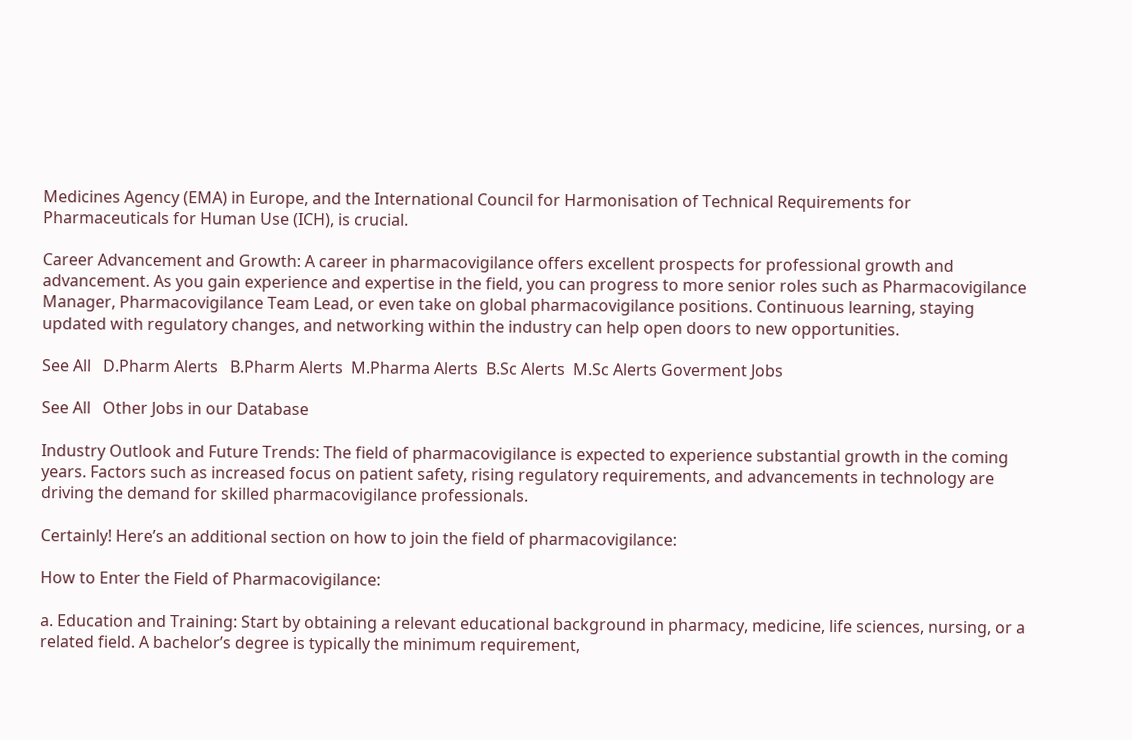Medicines Agency (EMA) in Europe, and the International Council for Harmonisation of Technical Requirements for Pharmaceuticals for Human Use (ICH), is crucial.

Career Advancement and Growth: A career in pharmacovigilance offers excellent prospects for professional growth and advancement. As you gain experience and expertise in the field, you can progress to more senior roles such as Pharmacovigilance Manager, Pharmacovigilance Team Lead, or even take on global pharmacovigilance positions. Continuous learning, staying updated with regulatory changes, and networking within the industry can help open doors to new opportunities.

See All   D.Pharm Alerts   B.Pharm Alerts  M.Pharma Alerts  B.Sc Alerts  M.Sc Alerts Goverment Jobs

See All   Other Jobs in our Database

Industry Outlook and Future Trends: The field of pharmacovigilance is expected to experience substantial growth in the coming years. Factors such as increased focus on patient safety, rising regulatory requirements, and advancements in technology are driving the demand for skilled pharmacovigilance professionals.

Certainly! Here’s an additional section on how to join the field of pharmacovigilance:

How to Enter the Field of Pharmacovigilance:

a. Education and Training: Start by obtaining a relevant educational background in pharmacy, medicine, life sciences, nursing, or a related field. A bachelor’s degree is typically the minimum requirement,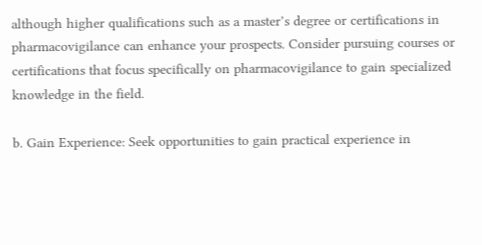although higher qualifications such as a master’s degree or certifications in pharmacovigilance can enhance your prospects. Consider pursuing courses or certifications that focus specifically on pharmacovigilance to gain specialized knowledge in the field.

b. Gain Experience: Seek opportunities to gain practical experience in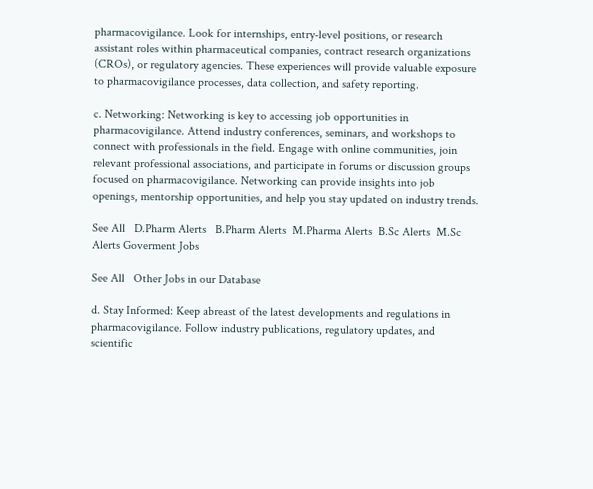pharmacovigilance. Look for internships, entry-level positions, or research assistant roles within pharmaceutical companies, contract research organizations (CROs), or regulatory agencies. These experiences will provide valuable exposure to pharmacovigilance processes, data collection, and safety reporting.

c. Networking: Networking is key to accessing job opportunities in pharmacovigilance. Attend industry conferences, seminars, and workshops to connect with professionals in the field. Engage with online communities, join relevant professional associations, and participate in forums or discussion groups focused on pharmacovigilance. Networking can provide insights into job openings, mentorship opportunities, and help you stay updated on industry trends.

See All   D.Pharm Alerts   B.Pharm Alerts  M.Pharma Alerts  B.Sc Alerts  M.Sc Alerts Goverment Jobs

See All   Other Jobs in our Database

d. Stay Informed: Keep abreast of the latest developments and regulations in pharmacovigilance. Follow industry publications, regulatory updates, and scientific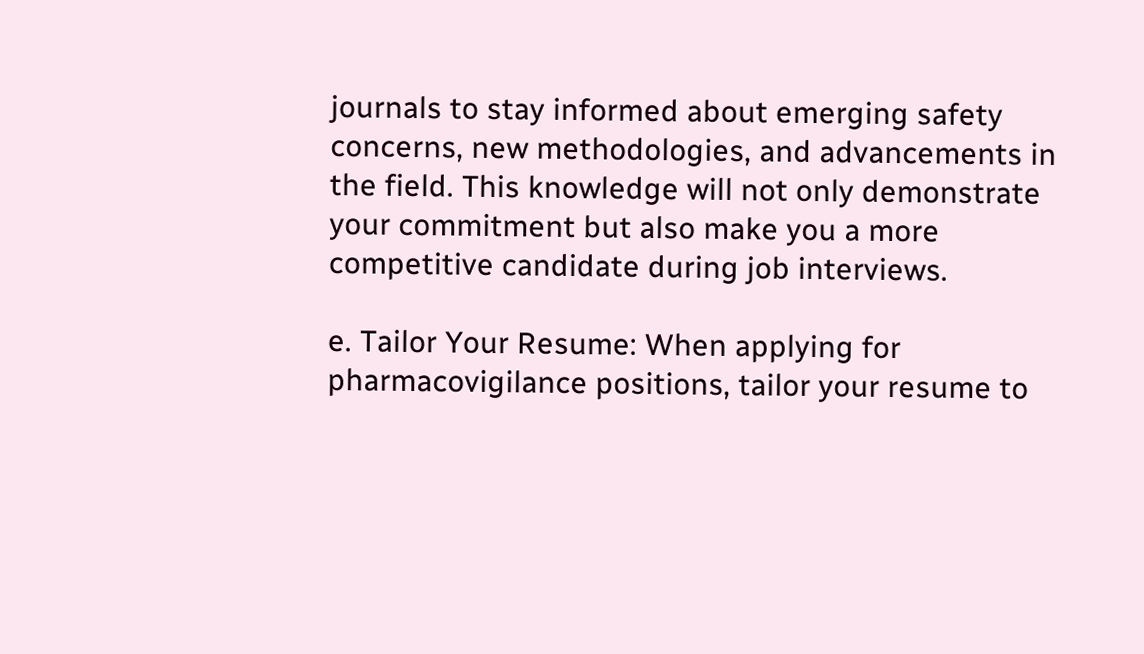journals to stay informed about emerging safety concerns, new methodologies, and advancements in the field. This knowledge will not only demonstrate your commitment but also make you a more competitive candidate during job interviews.

e. Tailor Your Resume: When applying for pharmacovigilance positions, tailor your resume to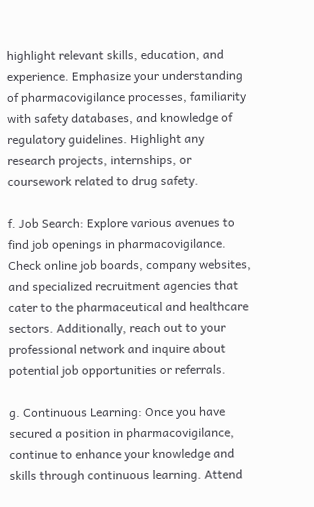highlight relevant skills, education, and experience. Emphasize your understanding of pharmacovigilance processes, familiarity with safety databases, and knowledge of regulatory guidelines. Highlight any research projects, internships, or coursework related to drug safety.

f. Job Search: Explore various avenues to find job openings in pharmacovigilance. Check online job boards, company websites, and specialized recruitment agencies that cater to the pharmaceutical and healthcare sectors. Additionally, reach out to your professional network and inquire about potential job opportunities or referrals.

g. Continuous Learning: Once you have secured a position in pharmacovigilance, continue to enhance your knowledge and skills through continuous learning. Attend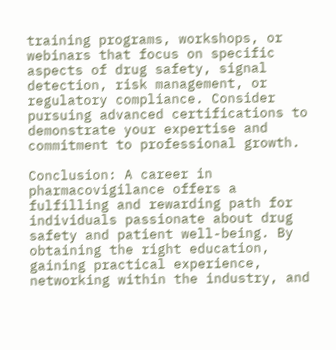training programs, workshops, or webinars that focus on specific aspects of drug safety, signal detection, risk management, or regulatory compliance. Consider pursuing advanced certifications to demonstrate your expertise and commitment to professional growth.

Conclusion: A career in pharmacovigilance offers a fulfilling and rewarding path for individuals passionate about drug safety and patient well-being. By obtaining the right education, gaining practical experience, networking within the industry, and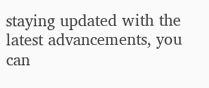staying updated with the latest advancements, you can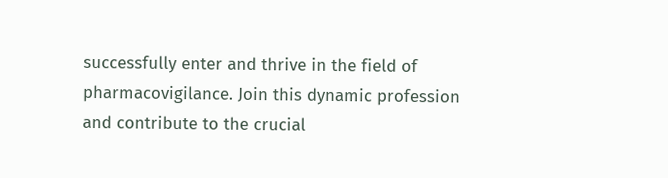successfully enter and thrive in the field of pharmacovigilance. Join this dynamic profession and contribute to the crucial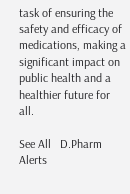task of ensuring the safety and efficacy of medications, making a significant impact on public health and a healthier future for all.

See All   D.Pharm Alerts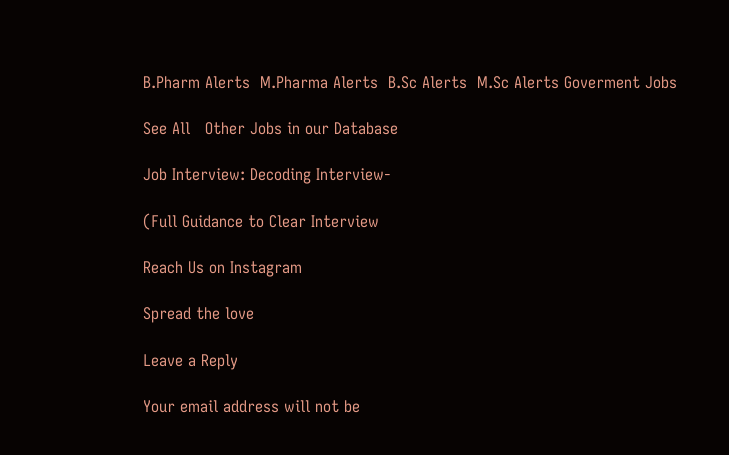B.Pharm Alerts  M.Pharma Alerts  B.Sc Alerts  M.Sc Alerts Goverment Jobs

See All   Other Jobs in our Database

Job Interview: Decoding Interview-

(Full Guidance to Clear Interview

Reach Us on Instagram

Spread the love

Leave a Reply

Your email address will not be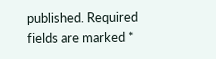published. Required fields are marked *